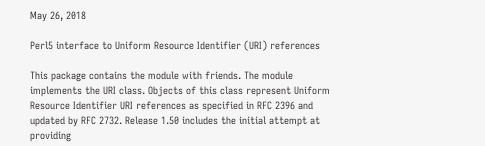May 26, 2018

Perl5 interface to Uniform Resource Identifier (URI) references

This package contains the module with friends. The module implements the URI class. Objects of this class represent Uniform Resource Identifier URI references as specified in RFC 2396 and updated by RFC 2732. Release 1.50 includes the initial attempt at providing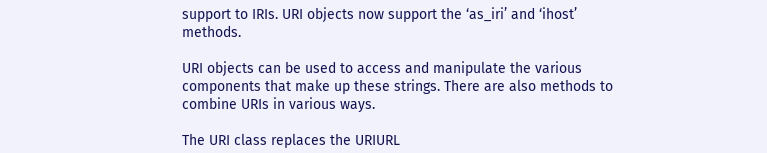support to IRIs. URI objects now support the ‘as_iri’ and ‘ihost’ methods.

URI objects can be used to access and manipulate the various components that make up these strings. There are also methods to combine URIs in various ways.

The URI class replaces the URIURL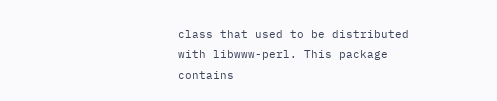class that used to be distributed with libwww-perl. This package contains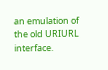an emulation of the old URIURL interface.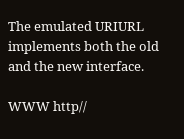The emulated URIURL implements both the old and the new interface.

WWW http//